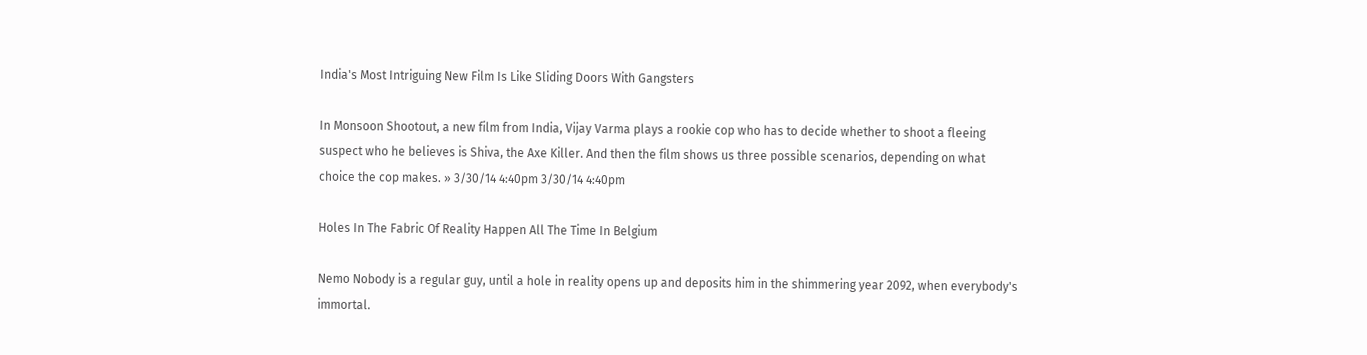India's Most Intriguing New Film Is Like Sliding Doors With Gangsters

In Monsoon Shootout, a new film from India, Vijay Varma plays a rookie cop who has to decide whether to shoot a fleeing suspect who he believes is Shiva, the Axe Killer. And then the film shows us three possible scenarios, depending on what choice the cop makes. » 3/30/14 4:40pm 3/30/14 4:40pm

Holes In The Fabric Of Reality Happen All The Time In Belgium

Nemo Nobody is a regular guy, until a hole in reality opens up and deposits him in the shimmering year 2092, when everybody's immortal.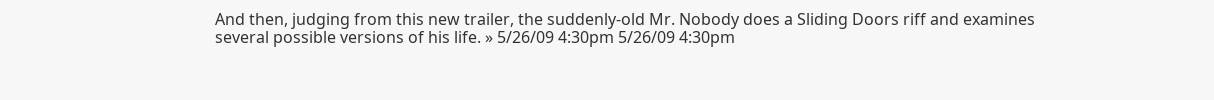And then, judging from this new trailer, the suddenly-old Mr. Nobody does a Sliding Doors riff and examines several possible versions of his life. » 5/26/09 4:30pm 5/26/09 4:30pm